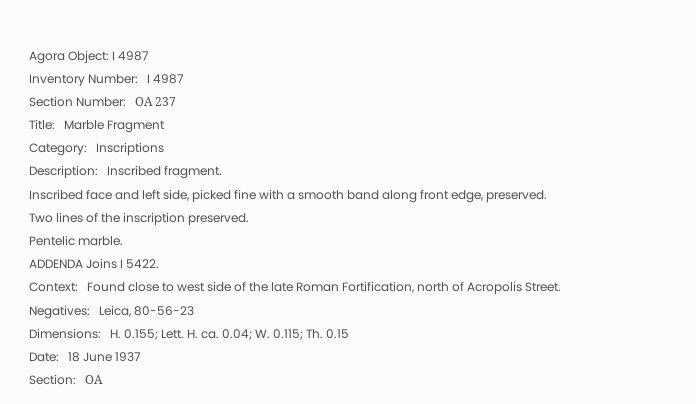Agora Object: I 4987
Inventory Number:   I 4987
Section Number:   ΟΑ 237
Title:   Marble Fragment
Category:   Inscriptions
Description:   Inscribed fragment.
Inscribed face and left side, picked fine with a smooth band along front edge, preserved.
Two lines of the inscription preserved.
Pentelic marble.
ADDENDA Joins I 5422.
Context:   Found close to west side of the late Roman Fortification, north of Acropolis Street.
Negatives:   Leica, 80-56-23
Dimensions:   H. 0.155; Lett. H. ca. 0.04; W. 0.115; Th. 0.15
Date:   18 June 1937
Section:   ΟΑ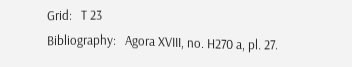Grid:   T 23
Bibliography:   Agora XVIII, no. H270 a, pl. 27.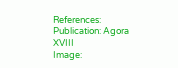References:   Publication: Agora XVIII
Image: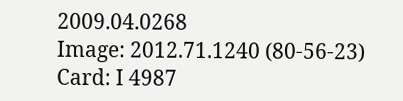2009.04.0268
Image: 2012.71.1240 (80-56-23)
Card: I 4987